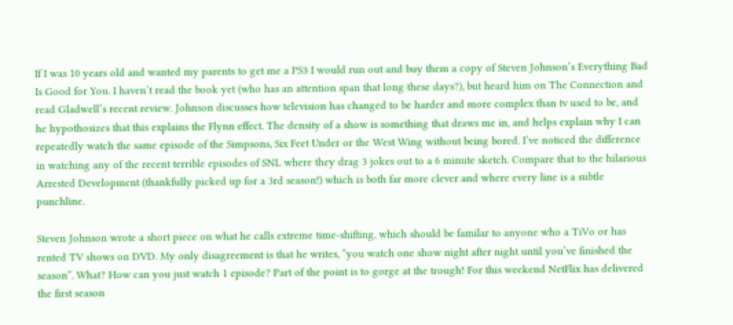If I was 10 years old and wanted my parents to get me a PS3 I would run out and buy them a copy of Steven Johnson’s Everything Bad Is Good for You. I haven’t read the book yet (who has an attention span that long these days?), but heard him on The Connection and read Gladwell’s recent review. Johnson discusses how television has changed to be harder and more complex than tv used to be, and he hypothosizes that this explains the Flynn effect. The density of a show is something that draws me in, and helps explain why I can repeatedly watch the same episode of the Simpsons, Six Feet Under or the West Wing without being bored. I’ve noticed the difference in watching any of the recent terrible episodes of SNL where they drag 3 jokes out to a 6 minute sketch. Compare that to the hilarious Arrested Development (thankfully picked up for a 3rd season!) which is both far more clever and where every line is a subtle punchline.

Steven Johnson wrote a short piece on what he calls extreme time-shifting, which should be familar to anyone who a TiVo or has rented TV shows on DVD. My only disagreement is that he writes, “you watch one show night after night until you’ve finished the season”. What? How can you just watch 1 episode? Part of the point is to gorge at the trough! For this weekend NetFlix has delivered the first season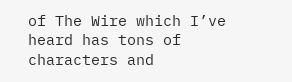of The Wire which I’ve heard has tons of characters and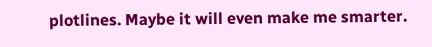plotlines. Maybe it will even make me smarter.